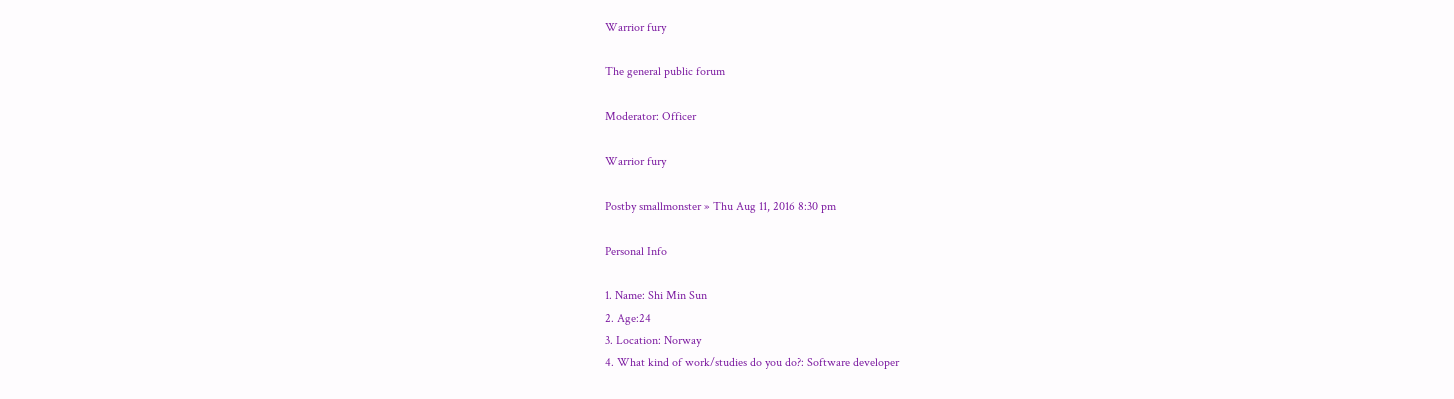Warrior fury

The general public forum

Moderator: Officer

Warrior fury

Postby smallmonster » Thu Aug 11, 2016 8:30 pm

Personal Info

1. Name: Shi Min Sun
2. Age:24
3. Location: Norway
4. What kind of work/studies do you do?: Software developer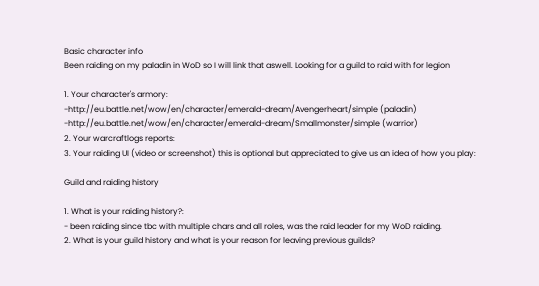Basic character info
Been raiding on my paladin in WoD so I will link that aswell. Looking for a guild to raid with for legion

1. Your character's armory:
-http://eu.battle.net/wow/en/character/emerald-dream/Avengerheart/simple (paladin)
-http://eu.battle.net/wow/en/character/emerald-dream/Smallmonster/simple (warrior)
2. Your warcraftlogs reports:
3. Your raiding UI (video or screenshot) this is optional but appreciated to give us an idea of how you play:

Guild and raiding history

1. What is your raiding history?:
- been raiding since tbc with multiple chars and all roles, was the raid leader for my WoD raiding.
2. What is your guild history and what is your reason for leaving previous guilds?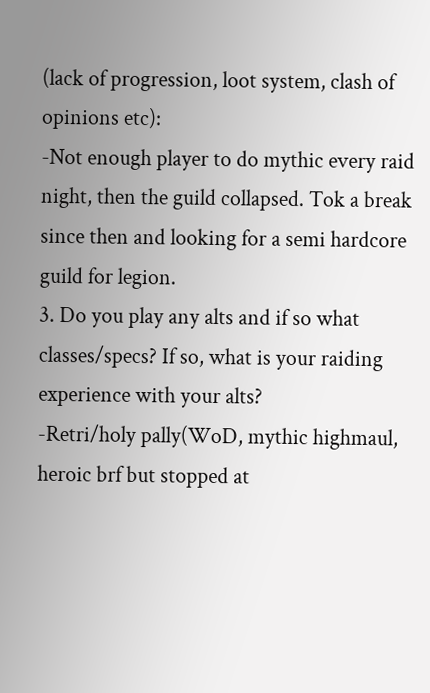(lack of progression, loot system, clash of opinions etc):
-Not enough player to do mythic every raid night, then the guild collapsed. Tok a break since then and looking for a semi hardcore guild for legion.
3. Do you play any alts and if so what classes/specs? If so, what is your raiding experience with your alts?
-Retri/holy pally(WoD, mythic highmaul, heroic brf but stopped at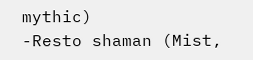mythic)
-Resto shaman (Mist,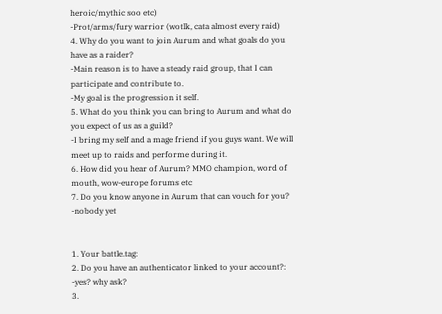heroic/mythic soo etc)
-Prot/arms/fury warrior (wotlk, cata almost every raid)
4. Why do you want to join Aurum and what goals do you have as a raider?
-Main reason is to have a steady raid group, that I can participate and contribute to.
-My goal is the progression it self.
5. What do you think you can bring to Aurum and what do you expect of us as a guild?
-I bring my self and a mage friend if you guys want. We will meet up to raids and performe during it.
6. How did you hear of Aurum? MMO champion, word of mouth, wow-europe forums etc
7. Do you know anyone in Aurum that can vouch for you?
-nobody yet


1. Your battle.tag:
2. Do you have an authenticator linked to your account?:
-yes? why ask?
3.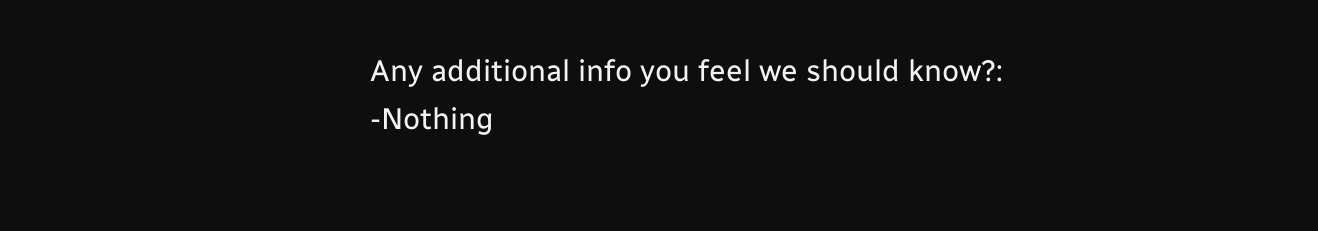Any additional info you feel we should know?:
-Nothing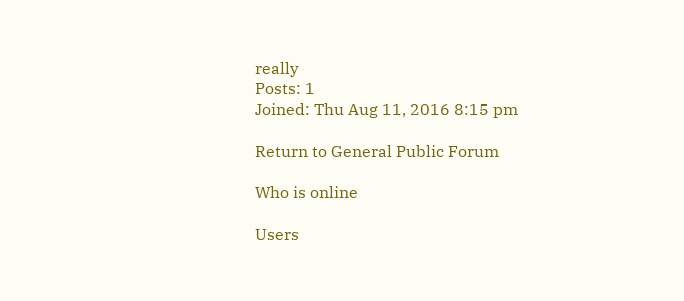really
Posts: 1
Joined: Thu Aug 11, 2016 8:15 pm

Return to General Public Forum

Who is online

Users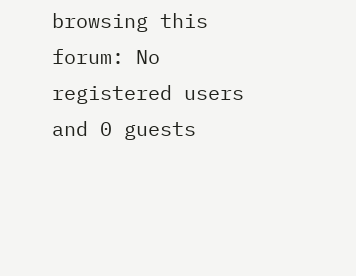browsing this forum: No registered users and 0 guests